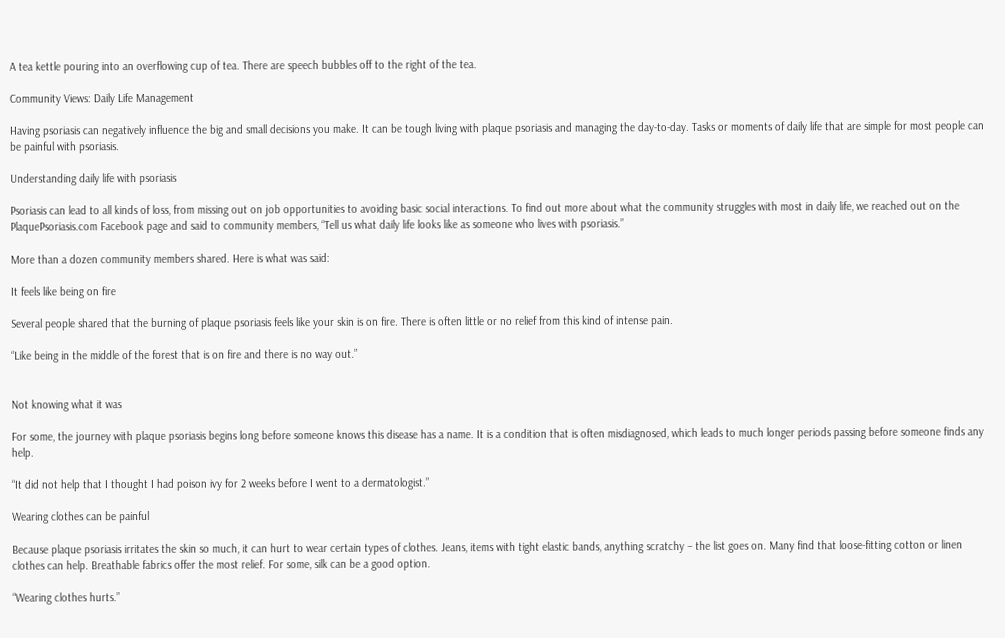A tea kettle pouring into an overflowing cup of tea. There are speech bubbles off to the right of the tea.

Community Views: Daily Life Management

Having psoriasis can negatively influence the big and small decisions you make. It can be tough living with plaque psoriasis and managing the day-to-day. Tasks or moments of daily life that are simple for most people can be painful with psoriasis.

Understanding daily life with psoriasis

Psoriasis can lead to all kinds of loss, from missing out on job opportunities to avoiding basic social interactions. To find out more about what the community struggles with most in daily life, we reached out on the PlaquePsoriasis.com Facebook page and said to community members, “Tell us what daily life looks like as someone who lives with psoriasis.”

More than a dozen community members shared. Here is what was said:

It feels like being on fire

Several people shared that the burning of plaque psoriasis feels like your skin is on fire. There is often little or no relief from this kind of intense pain.

“Like being in the middle of the forest that is on fire and there is no way out.”


Not knowing what it was

For some, the journey with plaque psoriasis begins long before someone knows this disease has a name. It is a condition that is often misdiagnosed, which leads to much longer periods passing before someone finds any help.

“It did not help that I thought I had poison ivy for 2 weeks before I went to a dermatologist.”

Wearing clothes can be painful

Because plaque psoriasis irritates the skin so much, it can hurt to wear certain types of clothes. Jeans, items with tight elastic bands, anything scratchy – the list goes on. Many find that loose-fitting cotton or linen clothes can help. Breathable fabrics offer the most relief. For some, silk can be a good option.

“Wearing clothes hurts.”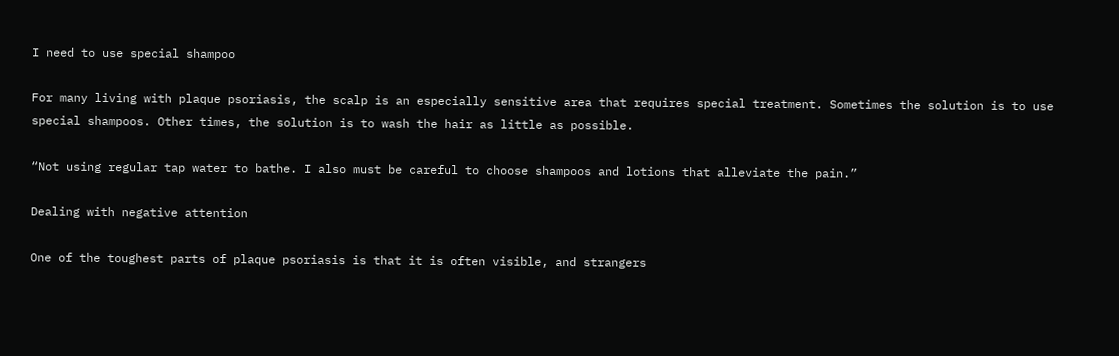I need to use special shampoo

For many living with plaque psoriasis, the scalp is an especially sensitive area that requires special treatment. Sometimes the solution is to use special shampoos. Other times, the solution is to wash the hair as little as possible.

“Not using regular tap water to bathe. I also must be careful to choose shampoos and lotions that alleviate the pain.”

Dealing with negative attention

One of the toughest parts of plaque psoriasis is that it is often visible, and strangers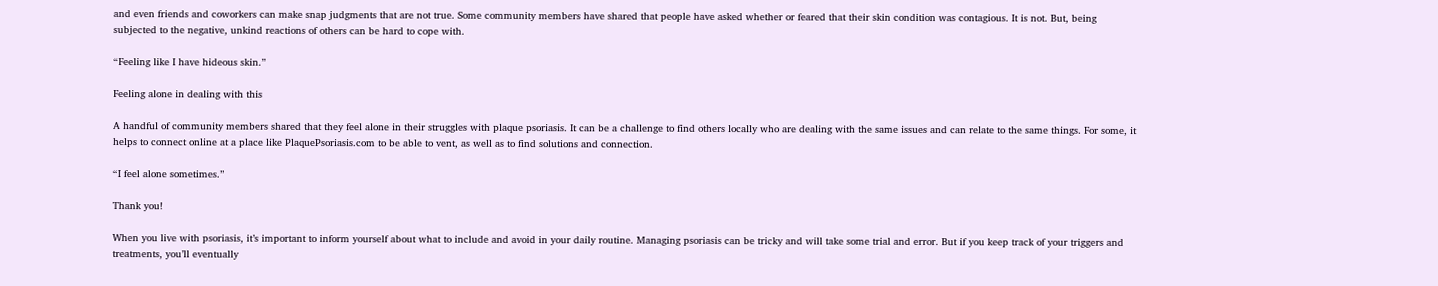and even friends and coworkers can make snap judgments that are not true. Some community members have shared that people have asked whether or feared that their skin condition was contagious. It is not. But, being subjected to the negative, unkind reactions of others can be hard to cope with.

“Feeling like I have hideous skin.”

Feeling alone in dealing with this

A handful of community members shared that they feel alone in their struggles with plaque psoriasis. It can be a challenge to find others locally who are dealing with the same issues and can relate to the same things. For some, it helps to connect online at a place like PlaquePsoriasis.com to be able to vent, as well as to find solutions and connection.

“I feel alone sometimes.”

Thank you!

When you live with psoriasis, it’s important to inform yourself about what to include and avoid in your daily routine. Managing psoriasis can be tricky and will take some trial and error. But if you keep track of your triggers and treatments, you’ll eventually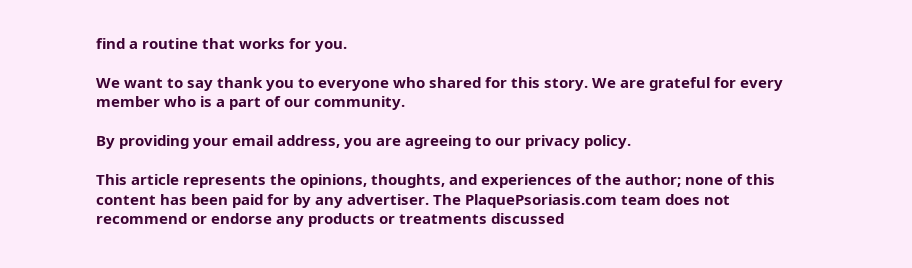find a routine that works for you.

We want to say thank you to everyone who shared for this story. We are grateful for every member who is a part of our community.

By providing your email address, you are agreeing to our privacy policy.

This article represents the opinions, thoughts, and experiences of the author; none of this content has been paid for by any advertiser. The PlaquePsoriasis.com team does not recommend or endorse any products or treatments discussed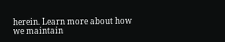herein. Learn more about how we maintain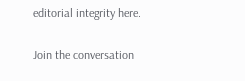editorial integrity here.

Join the conversation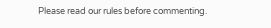Please read our rules before commenting.